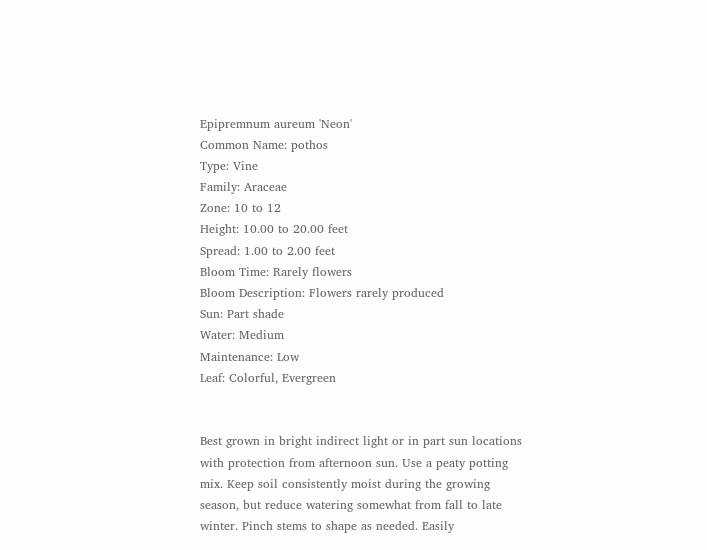Epipremnum aureum 'Neon'
Common Name: pothos
Type: Vine
Family: Araceae
Zone: 10 to 12
Height: 10.00 to 20.00 feet
Spread: 1.00 to 2.00 feet
Bloom Time: Rarely flowers
Bloom Description: Flowers rarely produced
Sun: Part shade
Water: Medium
Maintenance: Low
Leaf: Colorful, Evergreen


Best grown in bright indirect light or in part sun locations with protection from afternoon sun. Use a peaty potting mix. Keep soil consistently moist during the growing season, but reduce watering somewhat from fall to late winter. Pinch stems to shape as needed. Easily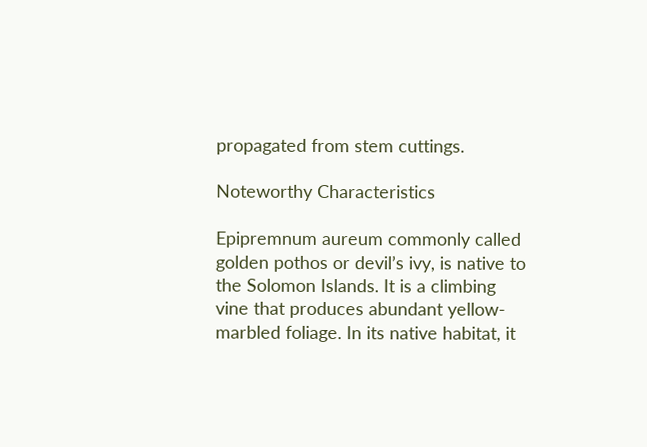propagated from stem cuttings.

Noteworthy Characteristics

Epipremnum aureum commonly called golden pothos or devil’s ivy, is native to the Solomon Islands. It is a climbing vine that produces abundant yellow-marbled foliage. In its native habitat, it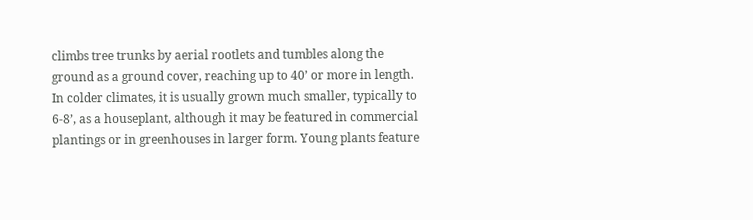climbs tree trunks by aerial rootlets and tumbles along the ground as a ground cover, reaching up to 40’ or more in length. In colder climates, it is usually grown much smaller, typically to 6-8’, as a houseplant, although it may be featured in commercial plantings or in greenhouses in larger form. Young plants feature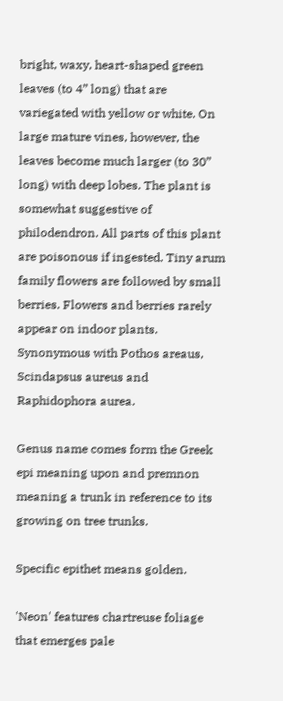bright, waxy, heart-shaped green leaves (to 4” long) that are variegated with yellow or white. On large mature vines, however, the leaves become much larger (to 30” long) with deep lobes. The plant is somewhat suggestive of philodendron. All parts of this plant are poisonous if ingested. Tiny arum family flowers are followed by small berries. Flowers and berries rarely appear on indoor plants. Synonymous with Pothos areaus, Scindapsus aureus and Raphidophora aurea.

Genus name comes form the Greek epi meaning upon and premnon meaning a trunk in reference to its growing on tree trunks.

Specific epithet means golden.

'Neon' features chartreuse foliage that emerges pale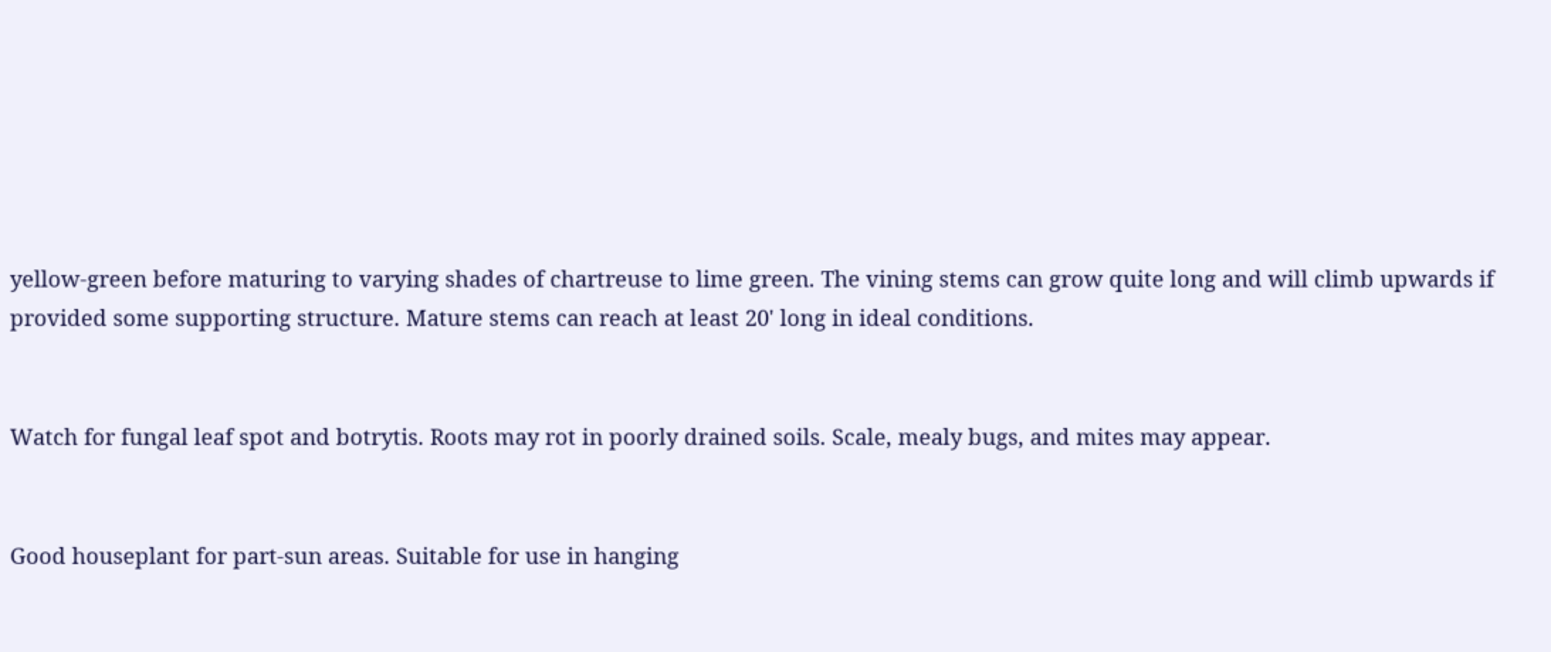yellow-green before maturing to varying shades of chartreuse to lime green. The vining stems can grow quite long and will climb upwards if provided some supporting structure. Mature stems can reach at least 20' long in ideal conditions.


Watch for fungal leaf spot and botrytis. Roots may rot in poorly drained soils. Scale, mealy bugs, and mites may appear.


Good houseplant for part-sun areas. Suitable for use in hanging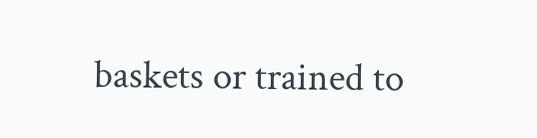baskets or trained to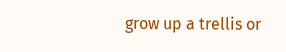grow up a trellis or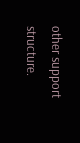other support structure.